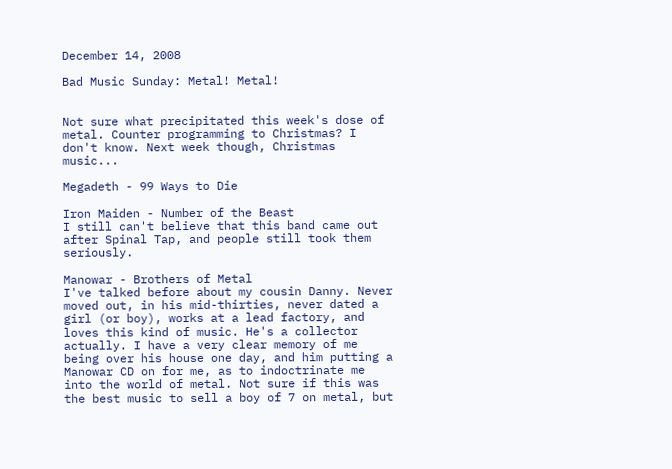December 14, 2008

Bad Music Sunday: Metal! Metal!


Not sure what precipitated this week's dose of metal. Counter programming to Christmas? I don't know. Next week though, Christmas music...

Megadeth - 99 Ways to Die

Iron Maiden - Number of the Beast
I still can't believe that this band came out after Spinal Tap, and people still took them seriously.

Manowar - Brothers of Metal
I've talked before about my cousin Danny. Never moved out, in his mid-thirties, never dated a girl (or boy), works at a lead factory, and loves this kind of music. He's a collector actually. I have a very clear memory of me being over his house one day, and him putting a Manowar CD on for me, as to indoctrinate me into the world of metal. Not sure if this was the best music to sell a boy of 7 on metal, but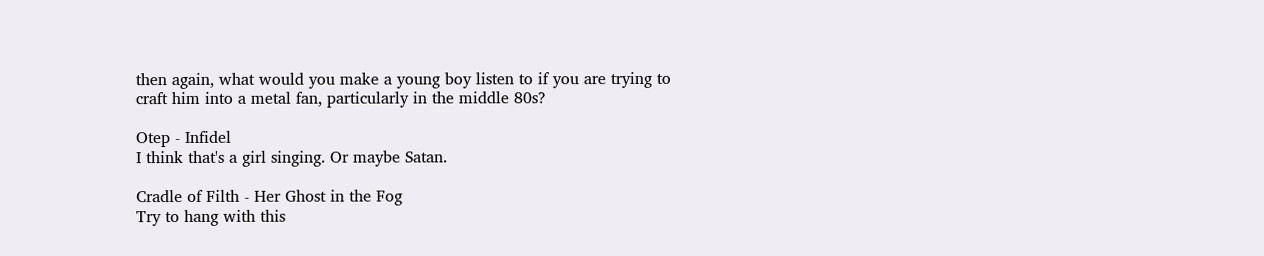then again, what would you make a young boy listen to if you are trying to craft him into a metal fan, particularly in the middle 80s?

Otep - Infidel
I think that's a girl singing. Or maybe Satan.

Cradle of Filth - Her Ghost in the Fog
Try to hang with this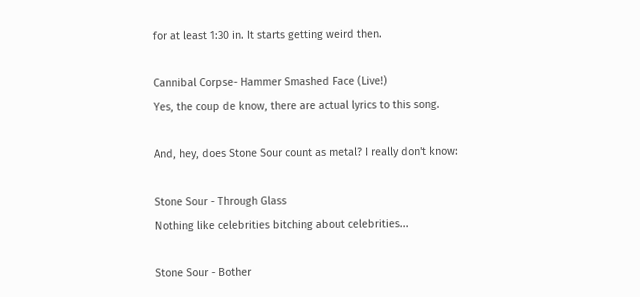for at least 1:30 in. It starts getting weird then.

Cannibal Corpse- Hammer Smashed Face (Live!)
Yes, the coup de know, there are actual lyrics to this song.

And, hey, does Stone Sour count as metal? I really don't know:

Stone Sour - Through Glass
Nothing like celebrities bitching about celebrities...

Stone Sour - Bother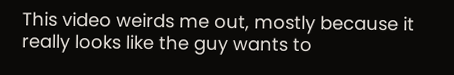This video weirds me out, mostly because it really looks like the guy wants to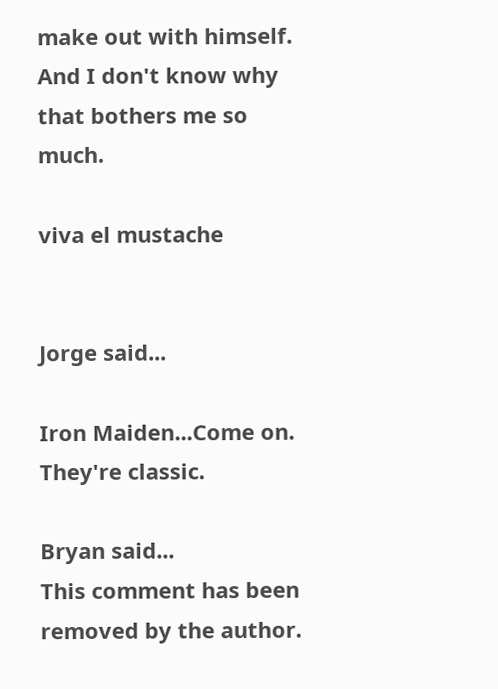make out with himself. And I don't know why that bothers me so much.

viva el mustache


Jorge said...

Iron Maiden...Come on. They're classic.

Bryan said...
This comment has been removed by the author.